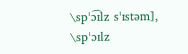\spˈɔ͡ɪlz sˈɪstəm], \spˈɔɪlz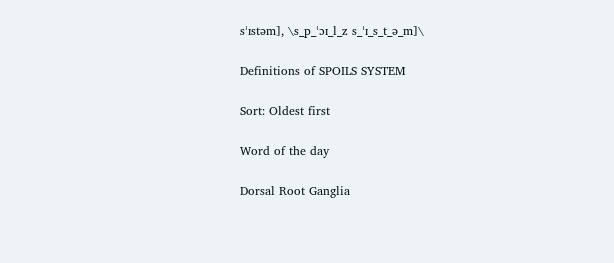sˈɪstəm], \s_p_ˈɔɪ_l_z s_ˈɪ_s_t_ə_m]\

Definitions of SPOILS SYSTEM

Sort: Oldest first

Word of the day

Dorsal Root Ganglia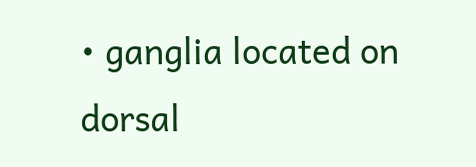• ganglia located on dorsal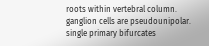roots within vertebral column. ganglion cells are pseudounipolar. single primary bifurcates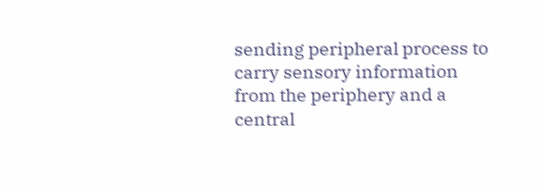sending peripheral process to carry sensory information from the periphery and a central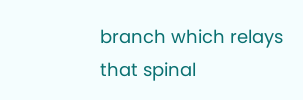branch which relays that spinal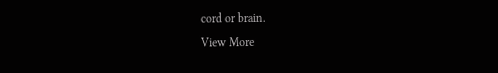cord or brain.
View More